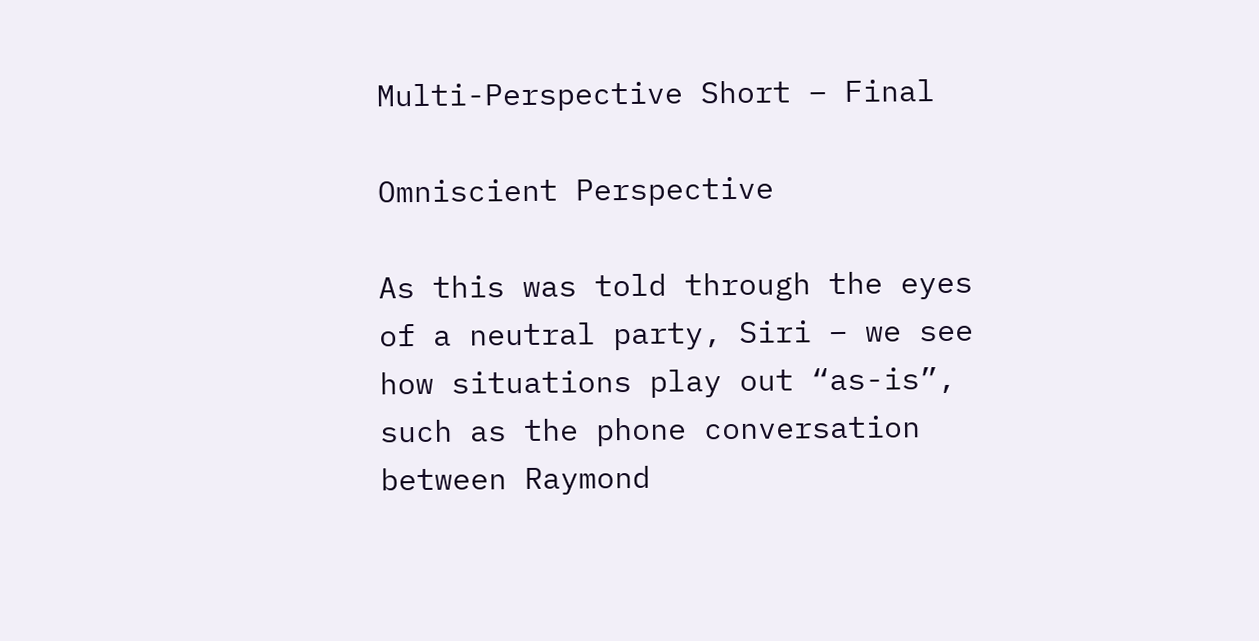Multi-Perspective Short – Final

Omniscient Perspective

As this was told through the eyes of a neutral party, Siri – we see how situations play out “as-is”, such as the phone conversation between Raymond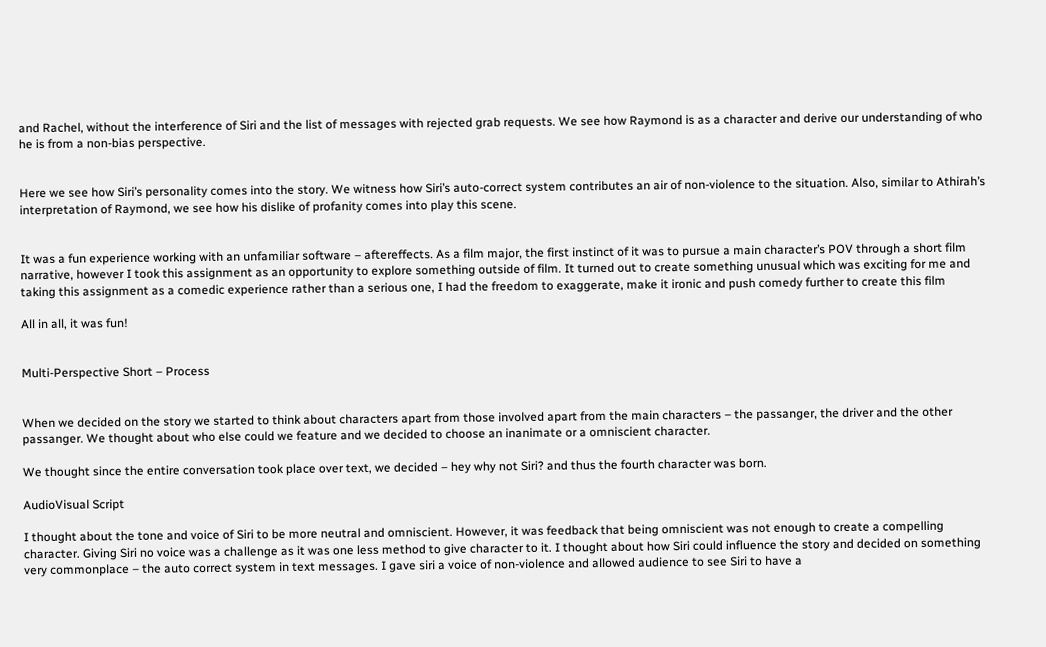and Rachel, without the interference of Siri and the list of messages with rejected grab requests. We see how Raymond is as a character and derive our understanding of who he is from a non-bias perspective.


Here we see how Siri’s personality comes into the story. We witness how Siri’s auto-correct system contributes an air of non-violence to the situation. Also, similar to Athirah’s interpretation of Raymond, we see how his dislike of profanity comes into play this scene.


It was a fun experience working with an unfamiliar software – aftereffects. As a film major, the first instinct of it was to pursue a main character’s POV through a short film narrative, however I took this assignment as an opportunity to explore something outside of film. It turned out to create something unusual which was exciting for me and taking this assignment as a comedic experience rather than a serious one, I had the freedom to exaggerate, make it ironic and push comedy further to create this film

All in all, it was fun!


Multi-Perspective Short – Process


When we decided on the story we started to think about characters apart from those involved apart from the main characters – the passanger, the driver and the other passanger. We thought about who else could we feature and we decided to choose an inanimate or a omniscient character.

We thought since the entire conversation took place over text, we decided – hey why not Siri? and thus the fourth character was born.

AudioVisual Script

I thought about the tone and voice of Siri to be more neutral and omniscient. However, it was feedback that being omniscient was not enough to create a compelling character. Giving Siri no voice was a challenge as it was one less method to give character to it. I thought about how Siri could influence the story and decided on something very commonplace – the auto correct system in text messages. I gave siri a voice of non-violence and allowed audience to see Siri to have a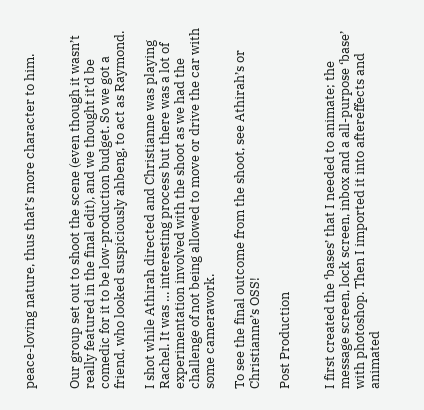peace-loving nature, thus that’s more character to him.


Our group set out to shoot the scene (even though it wasn’t really featured in the final edit), and we thought it’d be comedic for it to be low-production budget. So we got a friend, who looked suspiciously ahbeng, to act as Raymond.

I shot while Athirah directed and Christianne was playing Rachel. It was … interesting process but there was a lot of experimentation involved with the shoot as we had the challenge of not being allowed to move or drive the car with some camerawork.

To see the final outcome from the shoot, see Athirah’s or Christianne’s OSS!

Post Production


I first created the ‘bases’ that I needed to animate; the message screen, lock screen, inbox and a all-purpose ‘base’ with photoshop. Then I imported it into aftereffects and animated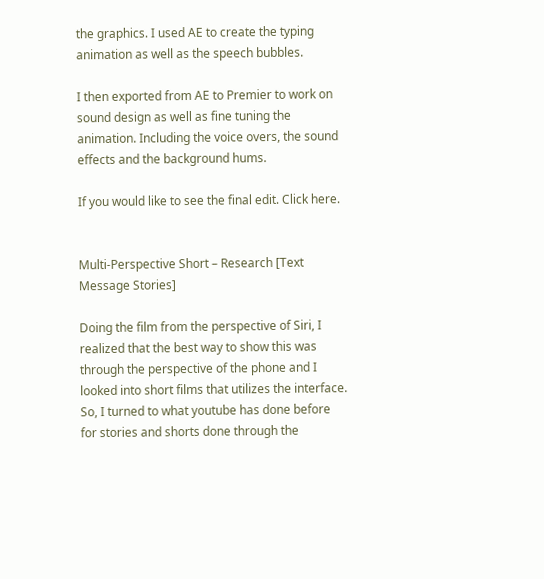the graphics. I used AE to create the typing animation as well as the speech bubbles.

I then exported from AE to Premier to work on sound design as well as fine tuning the animation. Including the voice overs, the sound effects and the background hums.

If you would like to see the final edit. Click here.


Multi-Perspective Short – Research [Text Message Stories]

Doing the film from the perspective of Siri, I realized that the best way to show this was through the perspective of the phone and I looked into short films that utilizes the interface. So, I turned to what youtube has done before for stories and shorts done through the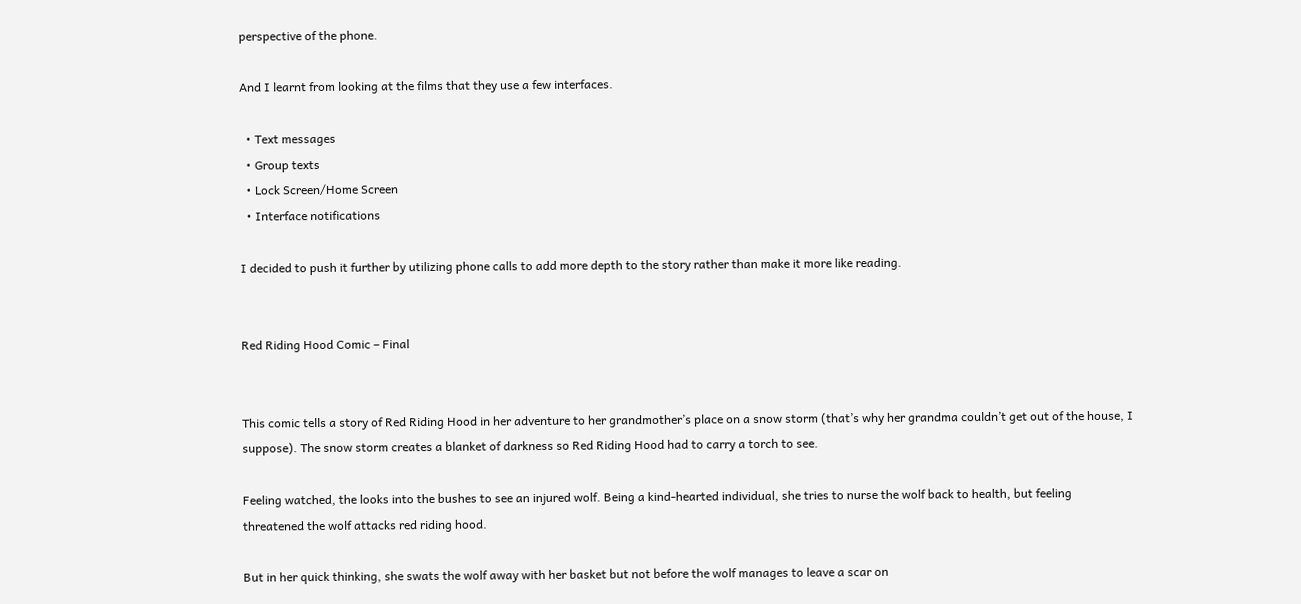perspective of the phone.

And I learnt from looking at the films that they use a few interfaces.

  • Text messages
  • Group texts
  • Lock Screen/Home Screen
  • Interface notifications

I decided to push it further by utilizing phone calls to add more depth to the story rather than make it more like reading.


Red Riding Hood Comic – Final


This comic tells a story of Red Riding Hood in her adventure to her grandmother’s place on a snow storm (that’s why her grandma couldn’t get out of the house, I suppose). The snow storm creates a blanket of darkness so Red Riding Hood had to carry a torch to see.

Feeling watched, the looks into the bushes to see an injured wolf. Being a kind-hearted individual, she tries to nurse the wolf back to health, but feeling threatened the wolf attacks red riding hood.

But in her quick thinking, she swats the wolf away with her basket but not before the wolf manages to leave a scar on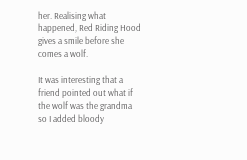her. Realising what happened, Red Riding Hood gives a smile before she comes a wolf.

It was interesting that a friend pointed out what if the wolf was the grandma so I added bloody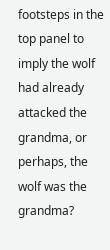footsteps in the top panel to imply the wolf had already attacked the grandma, or perhaps, the wolf was the grandma?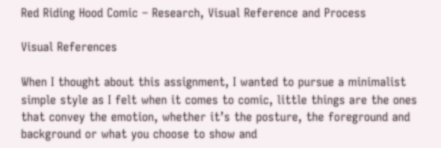Red Riding Hood Comic – Research, Visual Reference and Process

Visual References

When I thought about this assignment, I wanted to pursue a minimalist simple style as I felt when it comes to comic, little things are the ones that convey the emotion, whether it’s the posture, the foreground and background or what you choose to show and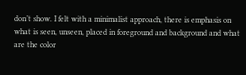don’t show. I felt with a minimalist approach, there is emphasis on what is seen, unseen, placed in foreground and background and what are the color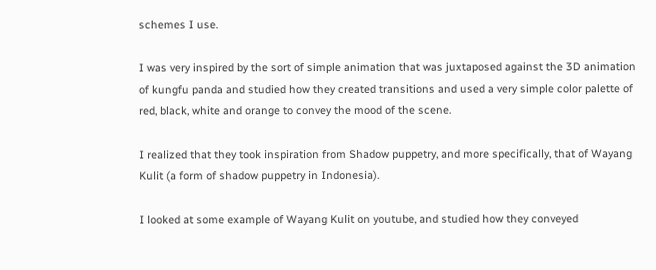schemes I use.

I was very inspired by the sort of simple animation that was juxtaposed against the 3D animation of kungfu panda and studied how they created transitions and used a very simple color palette of red, black, white and orange to convey the mood of the scene.

I realized that they took inspiration from Shadow puppetry, and more specifically, that of Wayang Kulit (a form of shadow puppetry in Indonesia).

I looked at some example of Wayang Kulit on youtube, and studied how they conveyed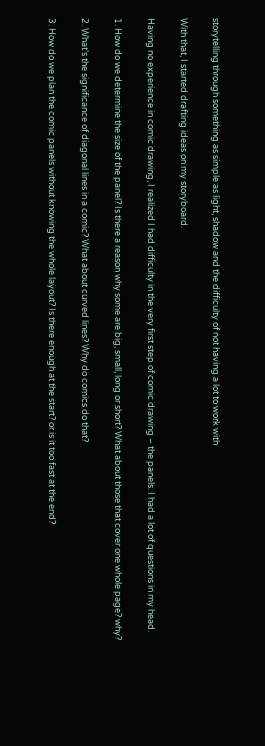storytelling through something as simple as light, shadow and the difficulty of not having a lot to work with

With that, I started drafting ideas on my storyboard.

Having no experience in comic drawing, I realized I had difficulty in the very first step of comic drawing – the panels. I had a lot of questions in my head.

1. How do we determine the size of the panel? Is there a reason why some are big, small, long or short? What about those that cover one whole page? why?

2. What’s the significance of diagonal lines in a comic? What about curved lines? Why do comics do that?

3. How do we plan the comic panels without knowing the whole layout? Is there enough at the start? or is it too fast at the end?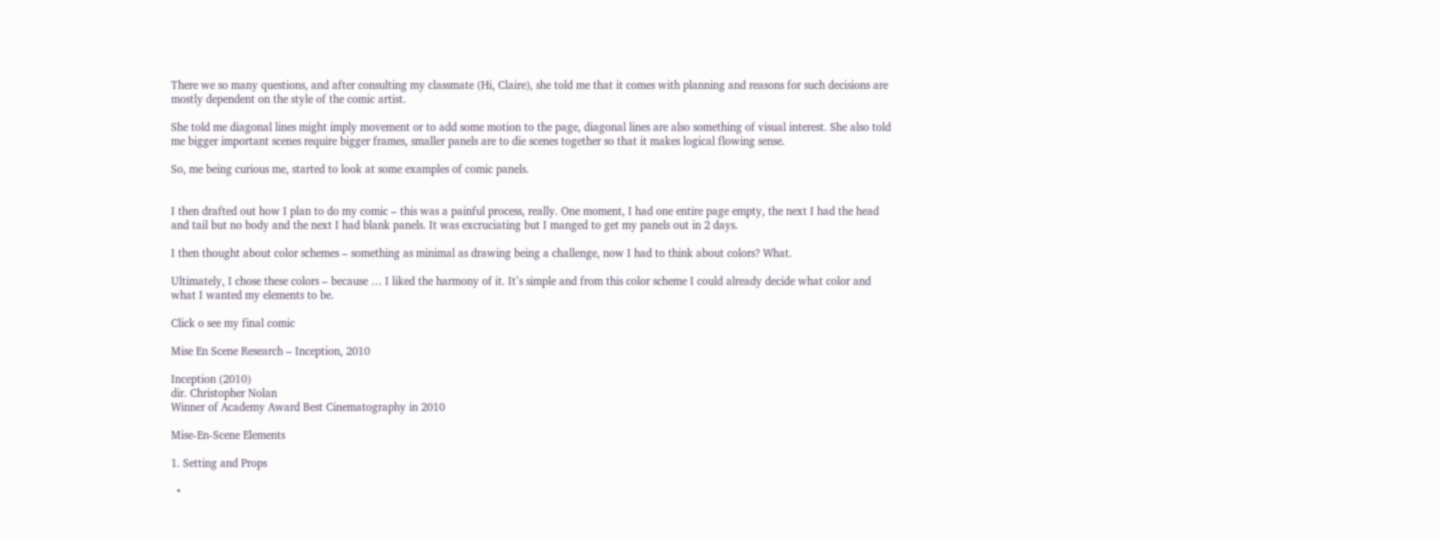There we so many questions, and after consulting my classmate (Hi, Claire), she told me that it comes with planning and reasons for such decisions are mostly dependent on the style of the comic artist.

She told me diagonal lines might imply movement or to add some motion to the page, diagonal lines are also something of visual interest. She also told me bigger important scenes require bigger frames, smaller panels are to die scenes together so that it makes logical flowing sense.

So, me being curious me, started to look at some examples of comic panels.


I then drafted out how I plan to do my comic – this was a painful process, really. One moment, I had one entire page empty, the next I had the head and tail but no body and the next I had blank panels. It was excruciating but I manged to get my panels out in 2 days.

I then thought about color schemes – something as minimal as drawing being a challenge, now I had to think about colors? What.

Ultimately, I chose these colors – because … I liked the harmony of it. It’s simple and from this color scheme I could already decide what color and what I wanted my elements to be.

Click o see my final comic

Mise En Scene Research – Inception, 2010

Inception (2010)
dir. Christopher Nolan
Winner of Academy Award Best Cinematography in 2010

Mise-En-Scene Elements

1. Setting and Props

  •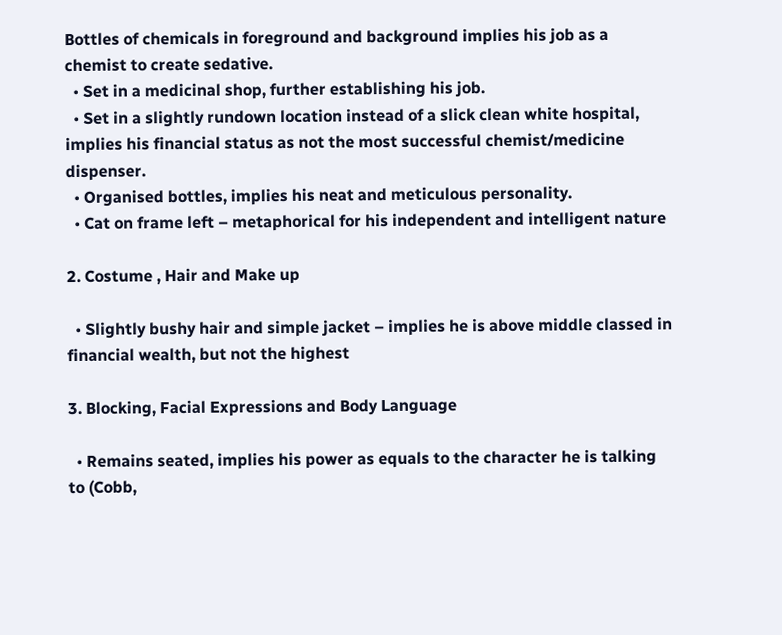Bottles of chemicals in foreground and background implies his job as a chemist to create sedative.
  • Set in a medicinal shop, further establishing his job.
  • Set in a slightly rundown location instead of a slick clean white hospital, implies his financial status as not the most successful chemist/medicine dispenser.
  • Organised bottles, implies his neat and meticulous personality.
  • Cat on frame left – metaphorical for his independent and intelligent nature

2. Costume , Hair and Make up

  • Slightly bushy hair and simple jacket – implies he is above middle classed in financial wealth, but not the highest

3. Blocking, Facial Expressions and Body Language

  • Remains seated, implies his power as equals to the character he is talking to (Cobb,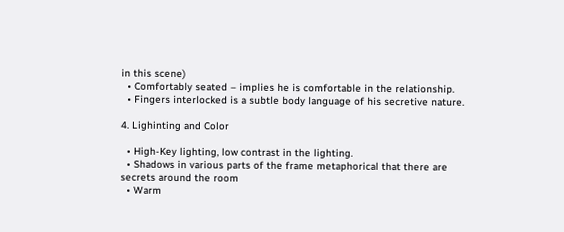in this scene)
  • Comfortably seated – implies he is comfortable in the relationship.
  • Fingers interlocked is a subtle body language of his secretive nature.

4. Lighinting and Color

  • High-Key lighting, low contrast in the lighting.
  • Shadows in various parts of the frame metaphorical that there are secrets around the room
  • Warm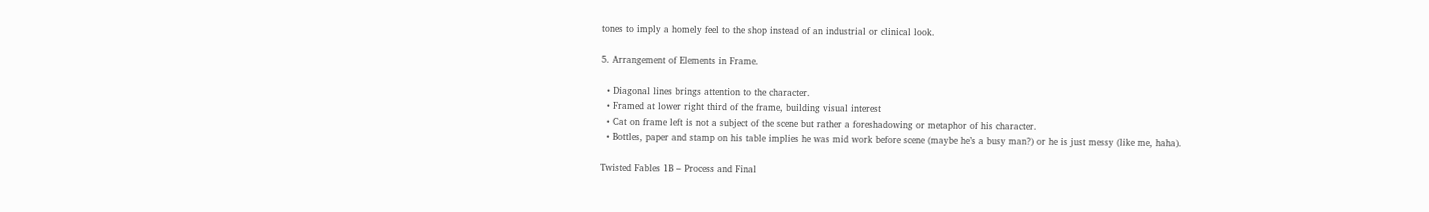tones to imply a homely feel to the shop instead of an industrial or clinical look.

5. Arrangement of Elements in Frame.

  • Diagonal lines brings attention to the character.
  • Framed at lower right third of the frame, building visual interest
  • Cat on frame left is not a subject of the scene but rather a foreshadowing or metaphor of his character.
  • Bottles, paper and stamp on his table implies he was mid work before scene (maybe he’s a busy man?) or he is just messy (like me, haha).

Twisted Fables 1B – Process and Final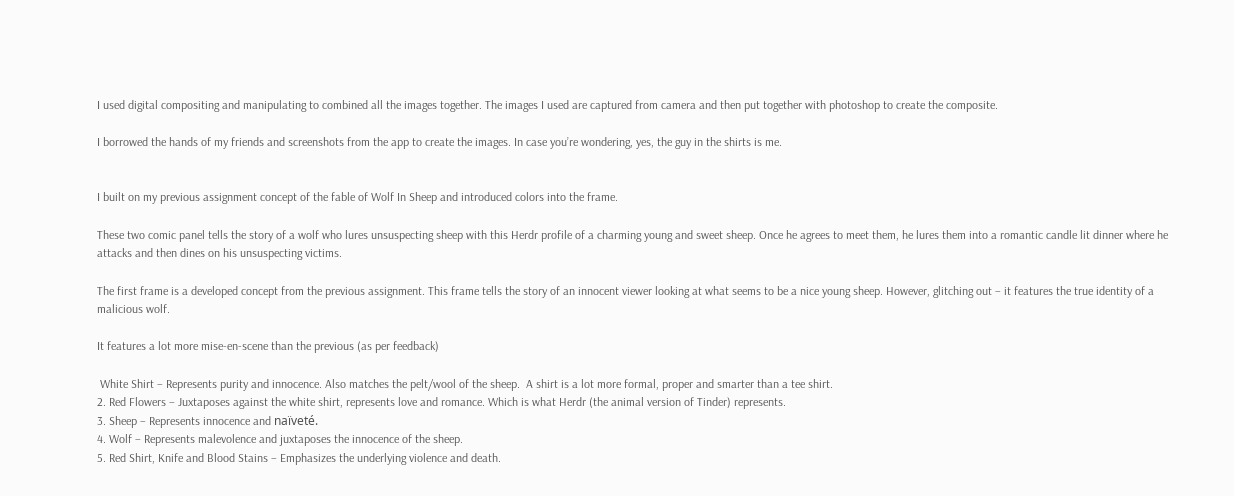I used digital compositing and manipulating to combined all the images together. The images I used are captured from camera and then put together with photoshop to create the composite.

I borrowed the hands of my friends and screenshots from the app to create the images. In case you’re wondering, yes, the guy in the shirts is me.


I built on my previous assignment concept of the fable of Wolf In Sheep and introduced colors into the frame.

These two comic panel tells the story of a wolf who lures unsuspecting sheep with this Herdr profile of a charming young and sweet sheep. Once he agrees to meet them, he lures them into a romantic candle lit dinner where he attacks and then dines on his unsuspecting victims.

The first frame is a developed concept from the previous assignment. This frame tells the story of an innocent viewer looking at what seems to be a nice young sheep. However, glitching out – it features the true identity of a malicious wolf.

It features a lot more mise-en-scene than the previous (as per feedback)

 White Shirt – Represents purity and innocence. Also matches the pelt/wool of the sheep.  A shirt is a lot more formal, proper and smarter than a tee shirt.
2. Red Flowers – Juxtaposes against the white shirt, represents love and romance. Which is what Herdr (the animal version of Tinder) represents.
3. Sheep – Represents innocence and naïveté.
4. Wolf – Represents malevolence and juxtaposes the innocence of the sheep.
5. Red Shirt, Knife and Blood Stains – Emphasizes the underlying violence and death.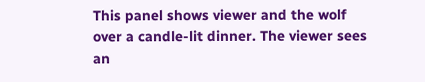This panel shows viewer and the wolf over a candle-lit dinner. The viewer sees an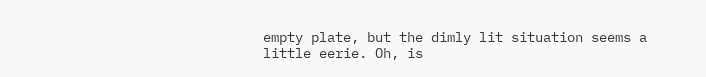empty plate, but the dimly lit situation seems a little eerie. Oh, is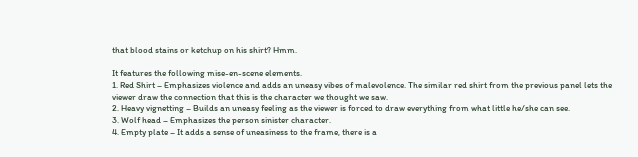that blood stains or ketchup on his shirt? Hmm.

It features the following mise-en-scene elements.
1. Red Shirt – Emphasizes violence and adds an uneasy vibes of malevolence. The similar red shirt from the previous panel lets the viewer draw the connection that this is the character we thought we saw.
2. Heavy vignetting – Builds an uneasy feeling as the viewer is forced to draw everything from what little he/she can see.
3. Wolf head – Emphasizes the person sinister character.
4. Empty plate – It adds a sense of uneasiness to the frame, there is a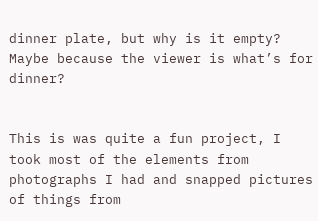dinner plate, but why is it empty? Maybe because the viewer is what’s for dinner?


This is was quite a fun project, I took most of the elements from photographs I had and snapped pictures of things from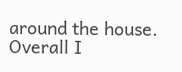around the house. Overall I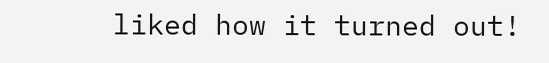liked how it turned out!